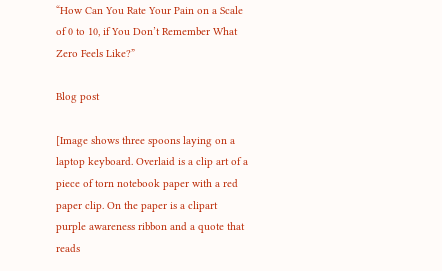“How Can You Rate Your Pain on a Scale of 0 to 10, if You Don’t Remember What Zero Feels Like?”

Blog post

[Image shows three spoons laying on a laptop keyboard. Overlaid is a clip art of a piece of torn notebook paper with a red paper clip. On the paper is a clipart purple awareness ribbon and a quote that reads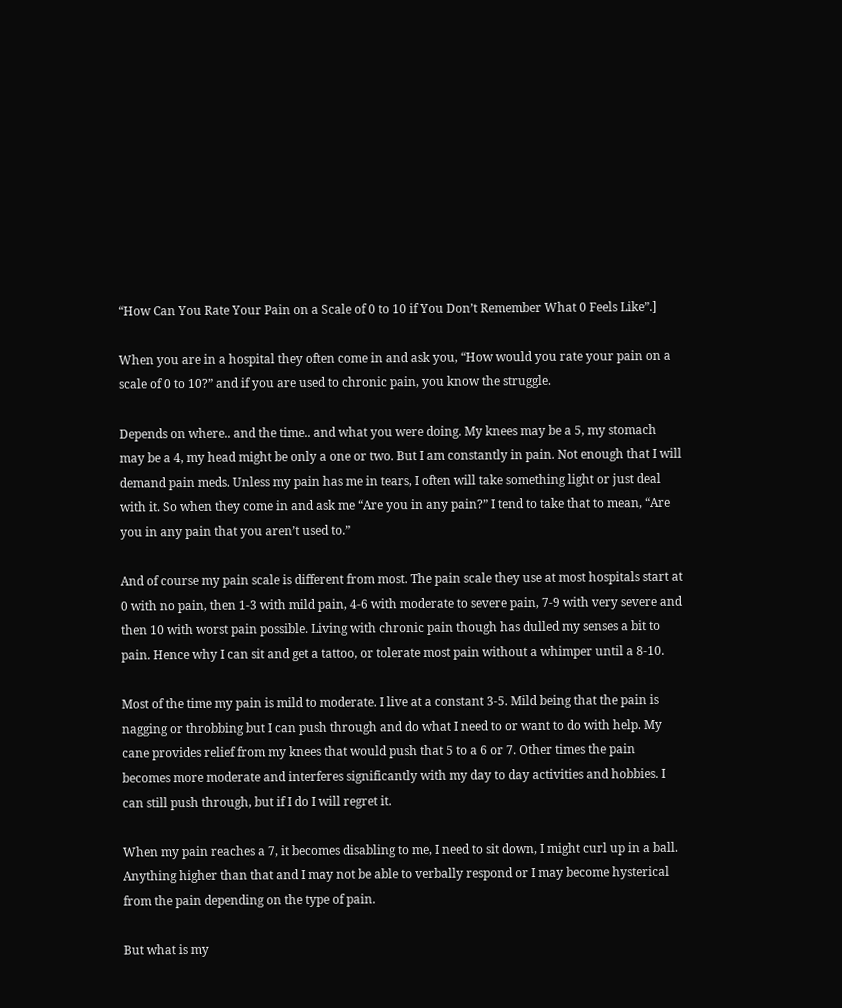“How Can You Rate Your Pain on a Scale of 0 to 10 if You Don’t Remember What 0 Feels Like”.]

When you are in a hospital they often come in and ask you, “How would you rate your pain on a scale of 0 to 10?” and if you are used to chronic pain, you know the struggle.

Depends on where.. and the time.. and what you were doing. My knees may be a 5, my stomach may be a 4, my head might be only a one or two. But I am constantly in pain. Not enough that I will demand pain meds. Unless my pain has me in tears, I often will take something light or just deal with it. So when they come in and ask me “Are you in any pain?” I tend to take that to mean, “Are you in any pain that you aren’t used to.”

And of course my pain scale is different from most. The pain scale they use at most hospitals start at 0 with no pain, then 1-3 with mild pain, 4-6 with moderate to severe pain, 7-9 with very severe and then 10 with worst pain possible. Living with chronic pain though has dulled my senses a bit to pain. Hence why I can sit and get a tattoo, or tolerate most pain without a whimper until a 8-10.

Most of the time my pain is mild to moderate. I live at a constant 3-5. Mild being that the pain is nagging or throbbing but I can push through and do what I need to or want to do with help. My cane provides relief from my knees that would push that 5 to a 6 or 7. Other times the pain becomes more moderate and interferes significantly with my day to day activities and hobbies. I can still push through, but if I do I will regret it.

When my pain reaches a 7, it becomes disabling to me, I need to sit down, I might curl up in a ball. Anything higher than that and I may not be able to verbally respond or I may become hysterical from the pain depending on the type of pain.

But what is my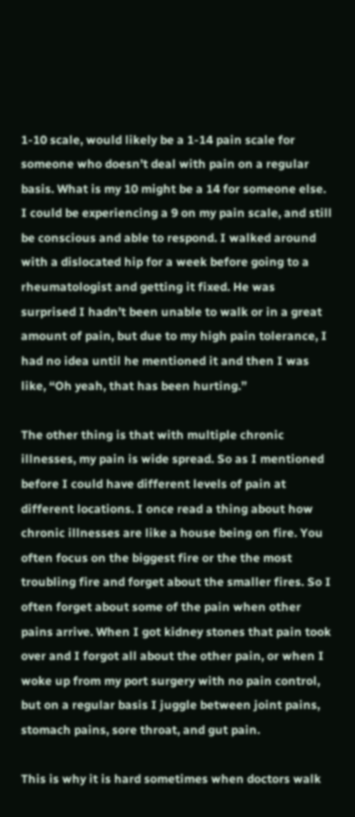1-10 scale, would likely be a 1-14 pain scale for someone who doesn’t deal with pain on a regular basis. What is my 10 might be a 14 for someone else. I could be experiencing a 9 on my pain scale, and still be conscious and able to respond. I walked around with a dislocated hip for a week before going to a rheumatologist and getting it fixed. He was surprised I hadn’t been unable to walk or in a great amount of pain, but due to my high pain tolerance, I had no idea until he mentioned it and then I was like, “Oh yeah, that has been hurting.”

The other thing is that with multiple chronic illnesses, my pain is wide spread. So as I mentioned before I could have different levels of pain at different locations. I once read a thing about how chronic illnesses are like a house being on fire. You often focus on the biggest fire or the the most troubling fire and forget about the smaller fires. So I often forget about some of the pain when other pains arrive. When I got kidney stones that pain took over and I forgot all about the other pain, or when I woke up from my port surgery with no pain control, but on a regular basis I juggle between joint pains, stomach pains, sore throat, and gut pain.

This is why it is hard sometimes when doctors walk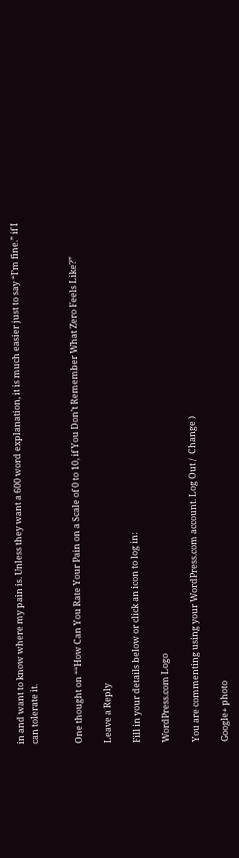in and want to know where my pain is. Unless they want a 600 word explanation, it is much easier just to say “I’m fine.” if I can tolerate it.


One thought on ““How Can You Rate Your Pain on a Scale of 0 to 10, if You Don’t Remember What Zero Feels Like?”

Leave a Reply

Fill in your details below or click an icon to log in:

WordPress.com Logo

You are commenting using your WordPress.com account. Log Out /  Change )

Google+ photo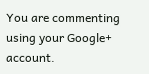You are commenting using your Google+ account.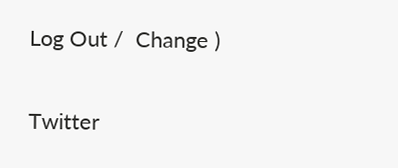Log Out /  Change )

Twitter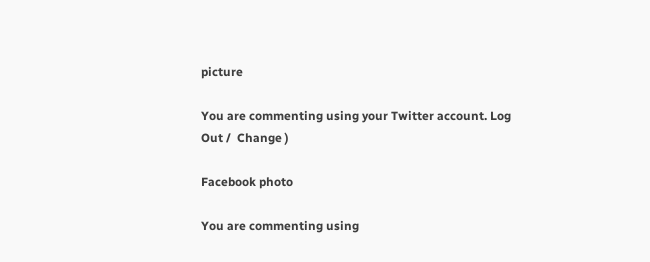picture

You are commenting using your Twitter account. Log Out /  Change )

Facebook photo

You are commenting using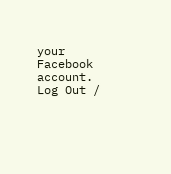your Facebook account. Log Out /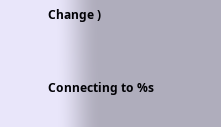Change )


Connecting to %s